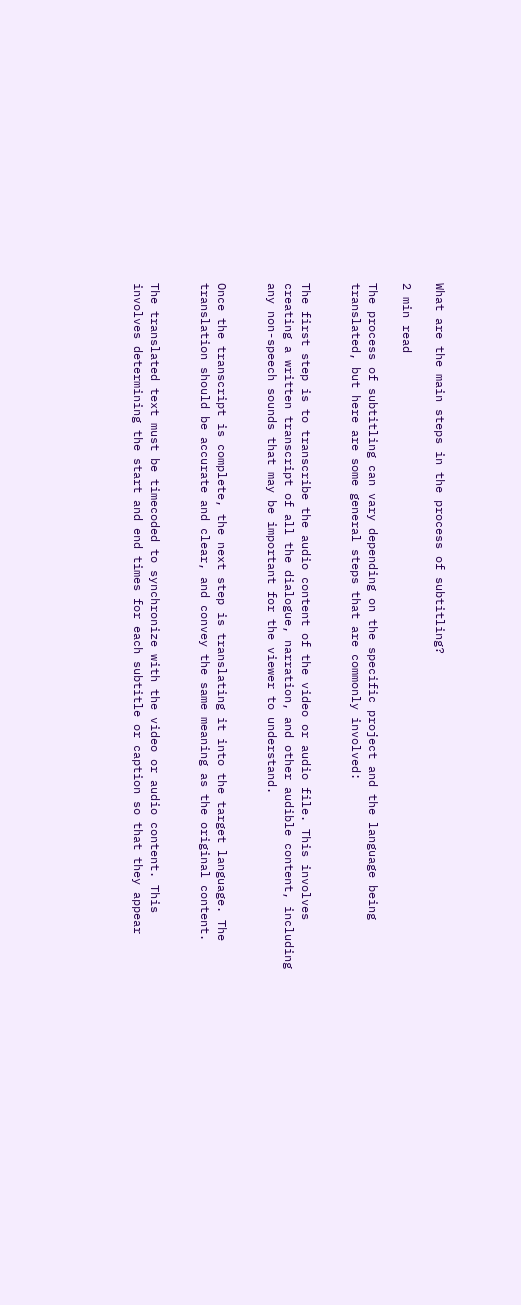What are the main steps in the process of subtitling?

2 min read

The process of subtitling can vary depending on the specific project and the language being translated, but here are some general steps that are commonly involved:


The first step is to transcribe the audio content of the video or audio file. This involves creating a written transcript of all the dialogue, narration, and other audible content, including any non-speech sounds that may be important for the viewer to understand.


Once the transcript is complete, the next step is translating it into the target language. The translation should be accurate and clear, and convey the same meaning as the original content.


The translated text must be timecoded to synchronize with the video or audio content. This involves determining the start and end times for each subtitle or caption so that they appear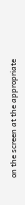on the screen at the appropriate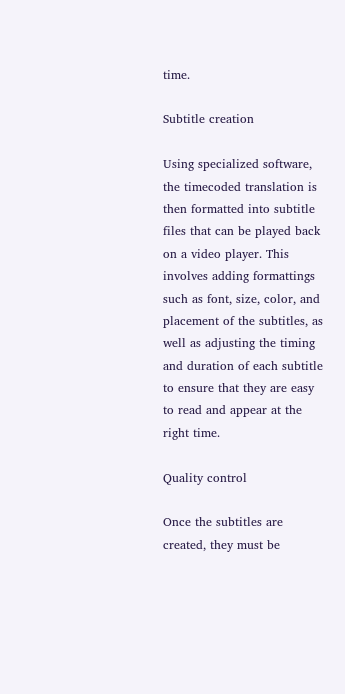time.

Subtitle creation

Using specialized software, the timecoded translation is then formatted into subtitle files that can be played back on a video player. This involves adding formattings such as font, size, color, and placement of the subtitles, as well as adjusting the timing and duration of each subtitle to ensure that they are easy to read and appear at the right time.

Quality control

Once the subtitles are created, they must be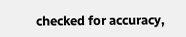checked for accuracy,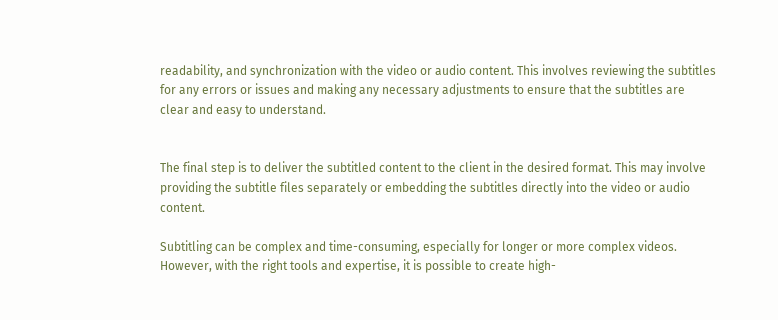readability, and synchronization with the video or audio content. This involves reviewing the subtitles for any errors or issues and making any necessary adjustments to ensure that the subtitles are clear and easy to understand.


The final step is to deliver the subtitled content to the client in the desired format. This may involve providing the subtitle files separately or embedding the subtitles directly into the video or audio content.

Subtitling can be complex and time-consuming, especially for longer or more complex videos. However, with the right tools and expertise, it is possible to create high-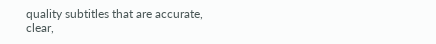quality subtitles that are accurate, clear,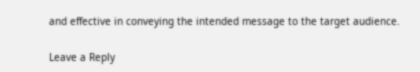and effective in conveying the intended message to the target audience.

Leave a Reply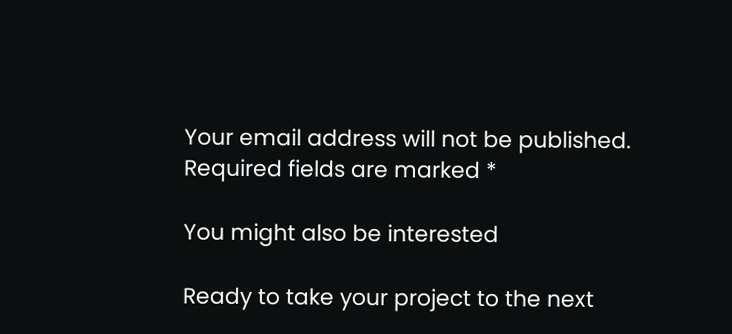Your email address will not be published. Required fields are marked *

You might also be interested

Ready to take your project to the next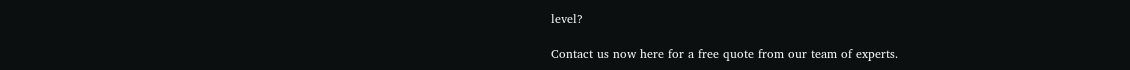level?

Contact us now here for a free quote from our team of experts.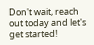Don't wait, reach out today and let's get started!